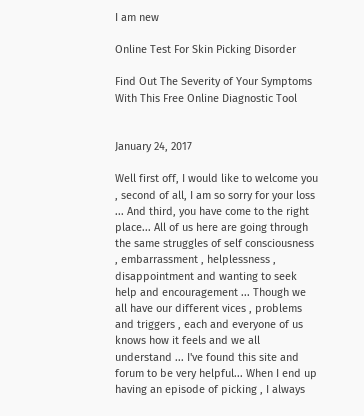I am new

Online Test For Skin Picking Disorder

Find Out The Severity of Your Symptoms With This Free Online Diagnostic Tool


January 24, 2017

Well first off, I would like to welcome you , second of all, I am so sorry for your loss ... And third, you have come to the right place... All of us here are going through the same struggles of self consciousness , embarrassment , helplessness , disappointment and wanting to seek help and encouragement ... Though we all have our different vices , problems and triggers , each and everyone of us knows how it feels and we all understand ... I've found this site and forum to be very helpful... When I end up having an episode of picking , I always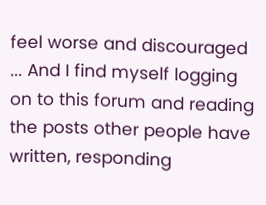feel worse and discouraged ... And I find myself logging on to this forum and reading the posts other people have written, responding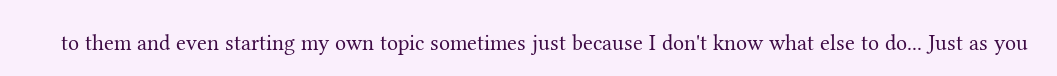to them and even starting my own topic sometimes just because I don't know what else to do... Just as you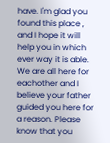have. I'm glad you found this place , and I hope it will help you in which ever way it is able. We are all here for eachother and I believe your father guided you here for a reason. Please know that you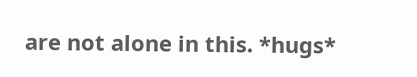are not alone in this. *hugs*